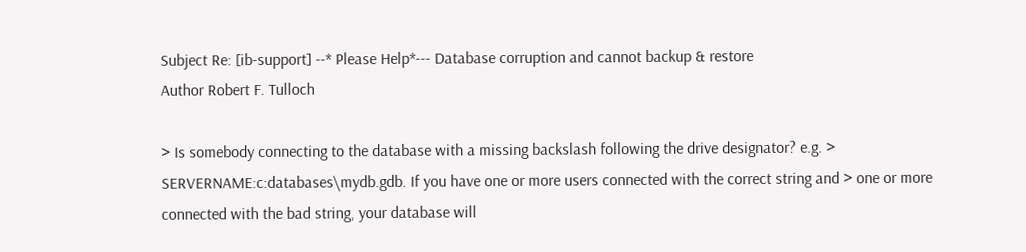Subject Re: [ib-support] --* Please Help*--- Database corruption and cannot backup & restore
Author Robert F. Tulloch

> Is somebody connecting to the database with a missing backslash following the drive designator? e.g. > SERVERNAME:c:databases\mydb.gdb. If you have one or more users connected with the correct string and > one or more connected with the bad string, your database will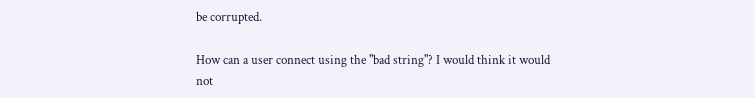be corrupted.

How can a user connect using the "bad string"? I would think it would not